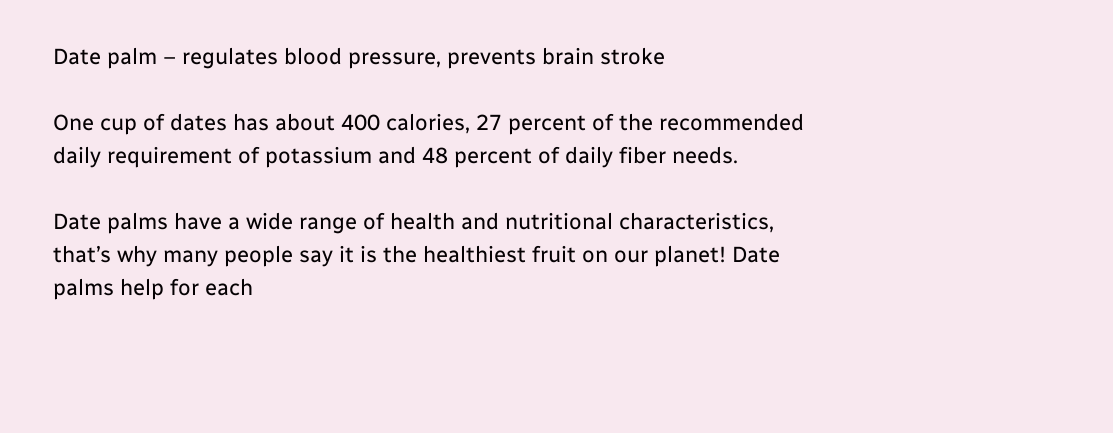Date palm – regulates blood pressure, prevents brain stroke

One cup of dates has about 400 calories, 27 percent of the recommended daily requirement of potassium and 48 percent of daily fiber needs.

Date palms have a wide range of health and nutritional characteristics, that’s why many people say it is the healthiest fruit on our planet! Date palms help for each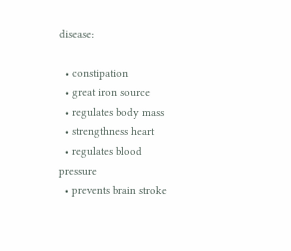disease:

  • constipation
  • great iron source
  • regulates body mass
  • strengthness heart
  • regulates blood pressure
  • prevents brain stroke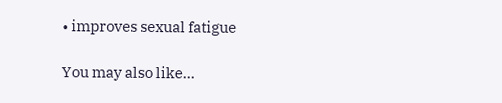• improves sexual fatigue

You may also like...